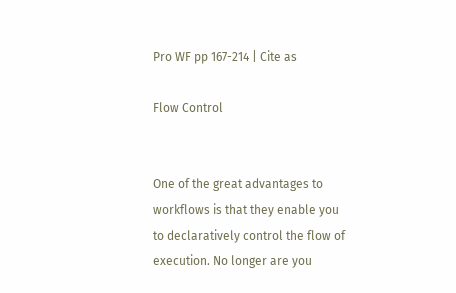Pro WF pp 167-214 | Cite as

Flow Control


One of the great advantages to workflows is that they enable you to declaratively control the flow of execution. No longer are you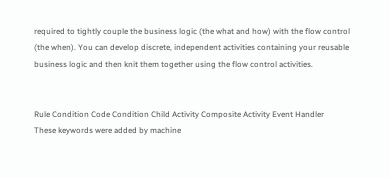required to tightly couple the business logic (the what and how) with the flow control (the when). You can develop discrete, independent activities containing your reusable business logic and then knit them together using the flow control activities.


Rule Condition Code Condition Child Activity Composite Activity Event Handler
These keywords were added by machine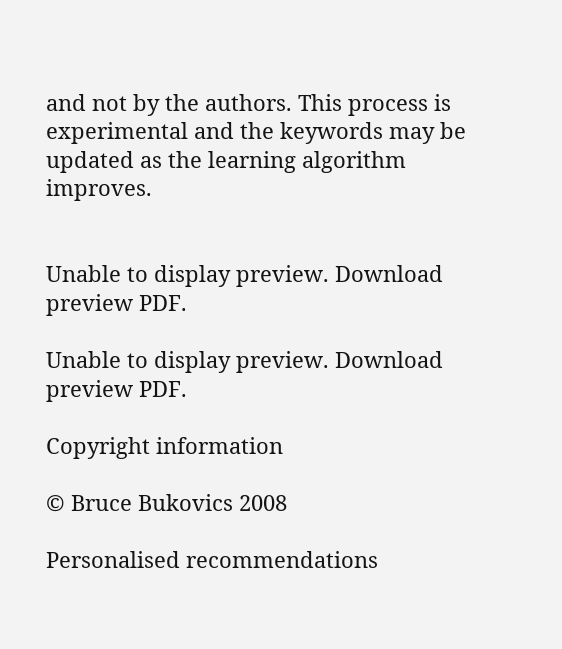and not by the authors. This process is experimental and the keywords may be updated as the learning algorithm improves.


Unable to display preview. Download preview PDF.

Unable to display preview. Download preview PDF.

Copyright information

© Bruce Bukovics 2008

Personalised recommendations